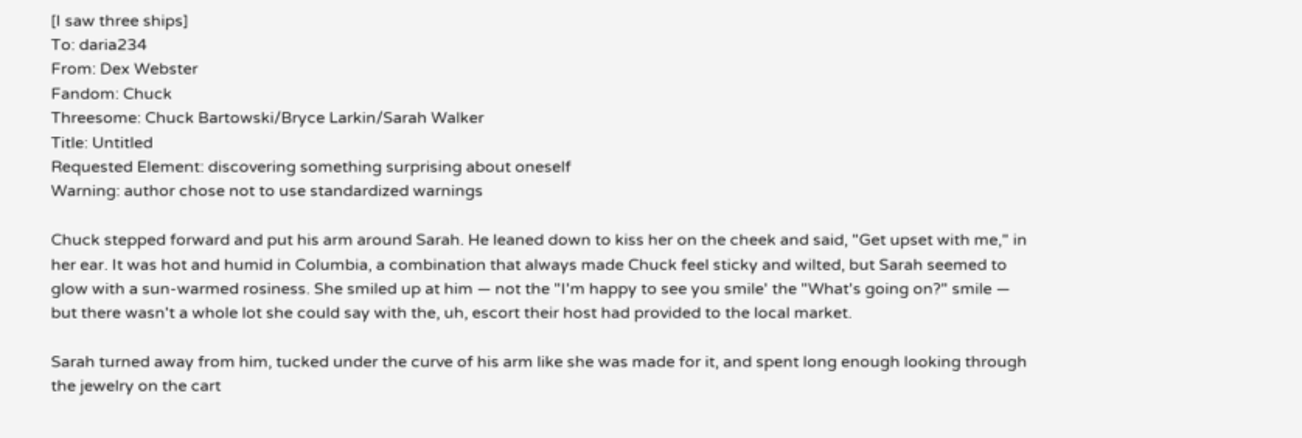[I saw three ships]
To: daria234
From: Dex Webster
Fandom: Chuck
Threesome: Chuck Bartowski/Bryce Larkin/Sarah Walker
Title: Untitled
Requested Element: discovering something surprising about oneself
Warning: author chose not to use standardized warnings

Chuck stepped forward and put his arm around Sarah. He leaned down to kiss her on the cheek and said, "Get upset with me," in her ear. It was hot and humid in Columbia, a combination that always made Chuck feel sticky and wilted, but Sarah seemed to glow with a sun-warmed rosiness. She smiled up at him — not the "I'm happy to see you smile' the "What's going on?" smile — but there wasn't a whole lot she could say with the, uh, escort their host had provided to the local market.

Sarah turned away from him, tucked under the curve of his arm like she was made for it, and spent long enough looking through the jewelry on the cart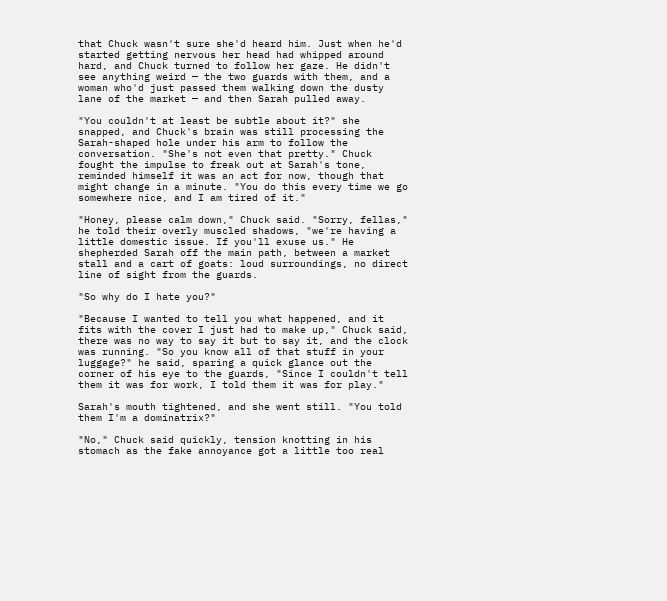that Chuck wasn't sure she'd heard him. Just when he'd started getting nervous her head had whipped around hard, and Chuck turned to follow her gaze. He didn't see anything weird — the two guards with them, and a woman who'd just passed them walking down the dusty lane of the market — and then Sarah pulled away.

"You couldn't at least be subtle about it?" she snapped, and Chuck's brain was still processing the Sarah-shaped hole under his arm to follow the conversation. "She's not even that pretty." Chuck fought the impulse to freak out at Sarah's tone, reminded himself it was an act for now, though that might change in a minute. "You do this every time we go somewhere nice, and I am tired of it."

"Honey, please calm down," Chuck said. "Sorry, fellas," he told their overly muscled shadows, "we're having a little domestic issue. If you'll exuse us." He shepherded Sarah off the main path, between a market stall and a cart of goats: loud surroundings, no direct line of sight from the guards.

"So why do I hate you?"

"Because I wanted to tell you what happened, and it fits with the cover I just had to make up," Chuck said, there was no way to say it but to say it, and the clock was running. "So you know all of that stuff in your luggage?" he said, sparing a quick glance out the corner of his eye to the guards, "Since I couldn't tell them it was for work, I told them it was for play."

Sarah's mouth tightened, and she went still. "You told them I'm a dominatrix?"

"No," Chuck said quickly, tension knotting in his stomach as the fake annoyance got a little too real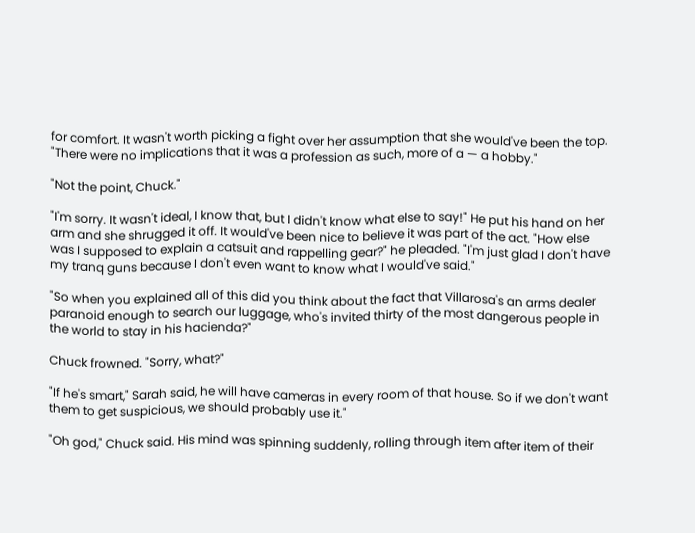for comfort. It wasn't worth picking a fight over her assumption that she would've been the top. "There were no implications that it was a profession as such, more of a — a hobby."

"Not the point, Chuck."

"I'm sorry. It wasn't ideal, I know that, but I didn't know what else to say!" He put his hand on her arm and she shrugged it off. It would've been nice to believe it was part of the act. "How else was I supposed to explain a catsuit and rappelling gear?" he pleaded. "I'm just glad I don't have my tranq guns because I don't even want to know what I would've said."

"So when you explained all of this did you think about the fact that Villarosa's an arms dealer paranoid enough to search our luggage, who's invited thirty of the most dangerous people in the world to stay in his hacienda?"

Chuck frowned. "Sorry, what?"

"If he's smart," Sarah said, he will have cameras in every room of that house. So if we don't want them to get suspicious, we should probably use it."

"Oh god," Chuck said. His mind was spinning suddenly, rolling through item after item of their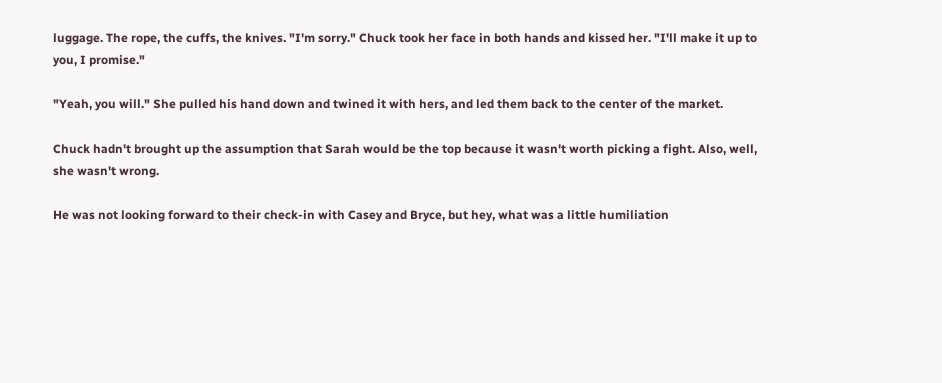luggage. The rope, the cuffs, the knives. "I'm sorry." Chuck took her face in both hands and kissed her. "I'll make it up to you, I promise."

"Yeah, you will." She pulled his hand down and twined it with hers, and led them back to the center of the market.

Chuck hadn't brought up the assumption that Sarah would be the top because it wasn't worth picking a fight. Also, well, she wasn't wrong.

He was not looking forward to their check-in with Casey and Bryce, but hey, what was a little humiliation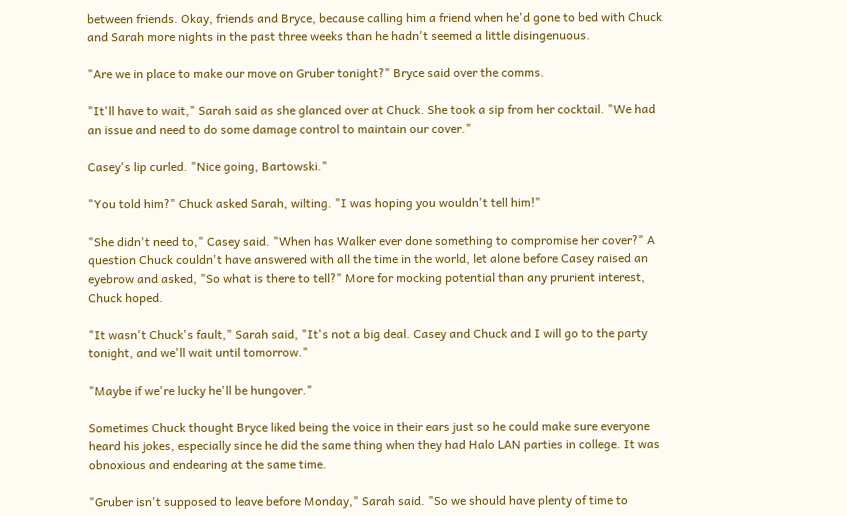between friends. Okay, friends and Bryce, because calling him a friend when he'd gone to bed with Chuck and Sarah more nights in the past three weeks than he hadn't seemed a little disingenuous.

"Are we in place to make our move on Gruber tonight?" Bryce said over the comms.

"It'll have to wait," Sarah said as she glanced over at Chuck. She took a sip from her cocktail. "We had an issue and need to do some damage control to maintain our cover."

Casey's lip curled. "Nice going, Bartowski."

"You told him?" Chuck asked Sarah, wilting. "I was hoping you wouldn't tell him!"

"She didn't need to," Casey said. "When has Walker ever done something to compromise her cover?" A question Chuck couldn't have answered with all the time in the world, let alone before Casey raised an eyebrow and asked, "So what is there to tell?" More for mocking potential than any prurient interest, Chuck hoped.

"It wasn't Chuck's fault," Sarah said, "It's not a big deal. Casey and Chuck and I will go to the party tonight, and we'll wait until tomorrow."

"Maybe if we're lucky he'll be hungover."

Sometimes Chuck thought Bryce liked being the voice in their ears just so he could make sure everyone heard his jokes, especially since he did the same thing when they had Halo LAN parties in college. It was obnoxious and endearing at the same time.

"Gruber isn't supposed to leave before Monday," Sarah said. "So we should have plenty of time to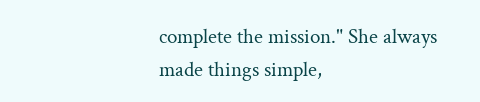complete the mission." She always made things simple,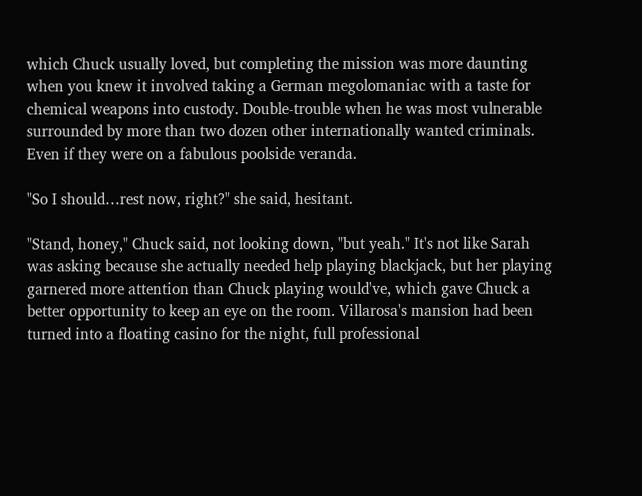which Chuck usually loved, but completing the mission was more daunting when you knew it involved taking a German megolomaniac with a taste for chemical weapons into custody. Double-trouble when he was most vulnerable surrounded by more than two dozen other internationally wanted criminals. Even if they were on a fabulous poolside veranda.

"So I should…rest now, right?" she said, hesitant.

"Stand, honey," Chuck said, not looking down, "but yeah." It's not like Sarah was asking because she actually needed help playing blackjack, but her playing garnered more attention than Chuck playing would've, which gave Chuck a better opportunity to keep an eye on the room. Villarosa's mansion had been turned into a floating casino for the night, full professional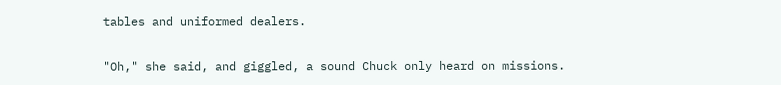tables and uniformed dealers.

"Oh," she said, and giggled, a sound Chuck only heard on missions.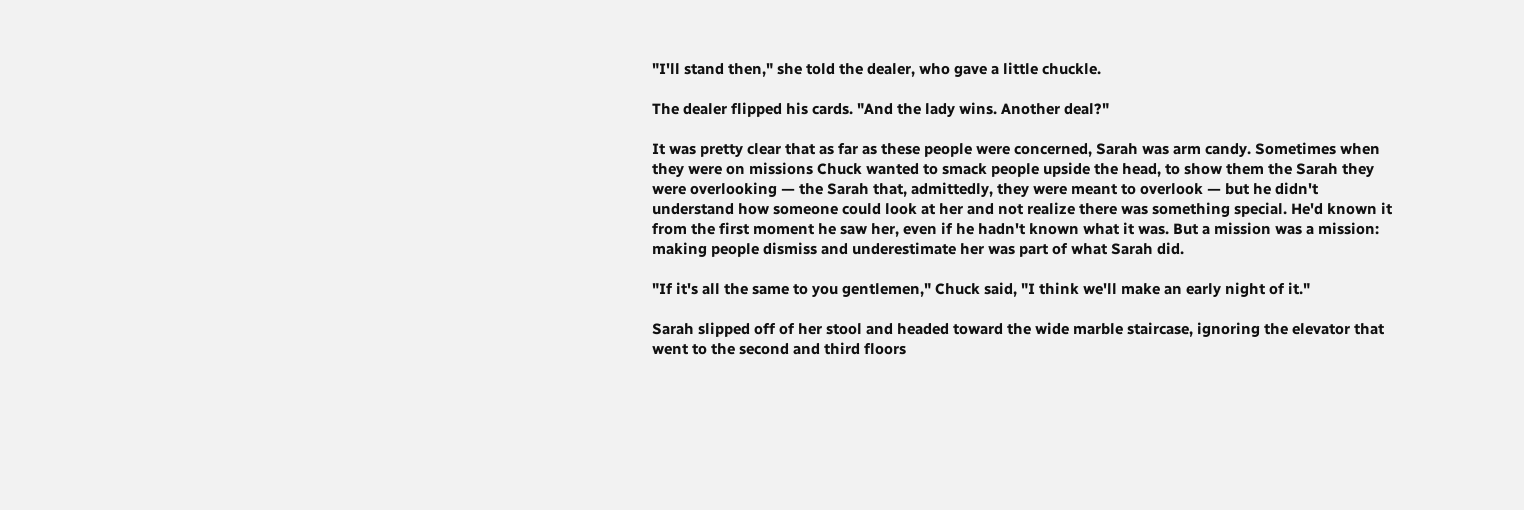"I'll stand then," she told the dealer, who gave a little chuckle.

The dealer flipped his cards. "And the lady wins. Another deal?"

It was pretty clear that as far as these people were concerned, Sarah was arm candy. Sometimes when they were on missions Chuck wanted to smack people upside the head, to show them the Sarah they were overlooking — the Sarah that, admittedly, they were meant to overlook — but he didn't understand how someone could look at her and not realize there was something special. He'd known it from the first moment he saw her, even if he hadn't known what it was. But a mission was a mission: making people dismiss and underestimate her was part of what Sarah did.

"If it's all the same to you gentlemen," Chuck said, "I think we'll make an early night of it."

Sarah slipped off of her stool and headed toward the wide marble staircase, ignoring the elevator that went to the second and third floors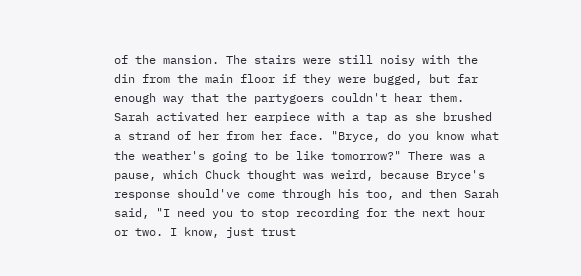of the mansion. The stairs were still noisy with the din from the main floor if they were bugged, but far enough way that the partygoers couldn't hear them. Sarah activated her earpiece with a tap as she brushed a strand of her from her face. "Bryce, do you know what the weather's going to be like tomorrow?" There was a pause, which Chuck thought was weird, because Bryce's response should've come through his too, and then Sarah said, "I need you to stop recording for the next hour or two. I know, just trust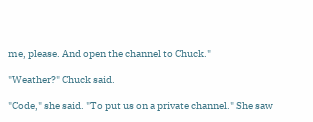me, please. And open the channel to Chuck."

"Weather?" Chuck said.

"Code," she said. "To put us on a private channel." She saw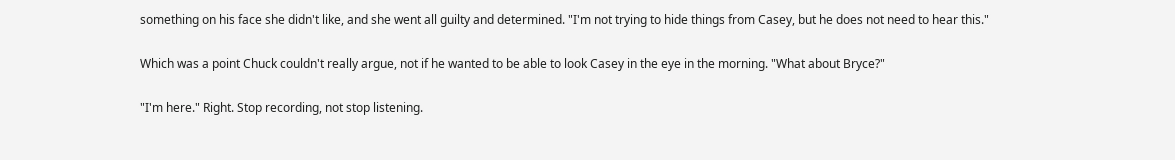something on his face she didn't like, and she went all guilty and determined. "I'm not trying to hide things from Casey, but he does not need to hear this."

Which was a point Chuck couldn't really argue, not if he wanted to be able to look Casey in the eye in the morning. "What about Bryce?"

"I'm here." Right. Stop recording, not stop listening.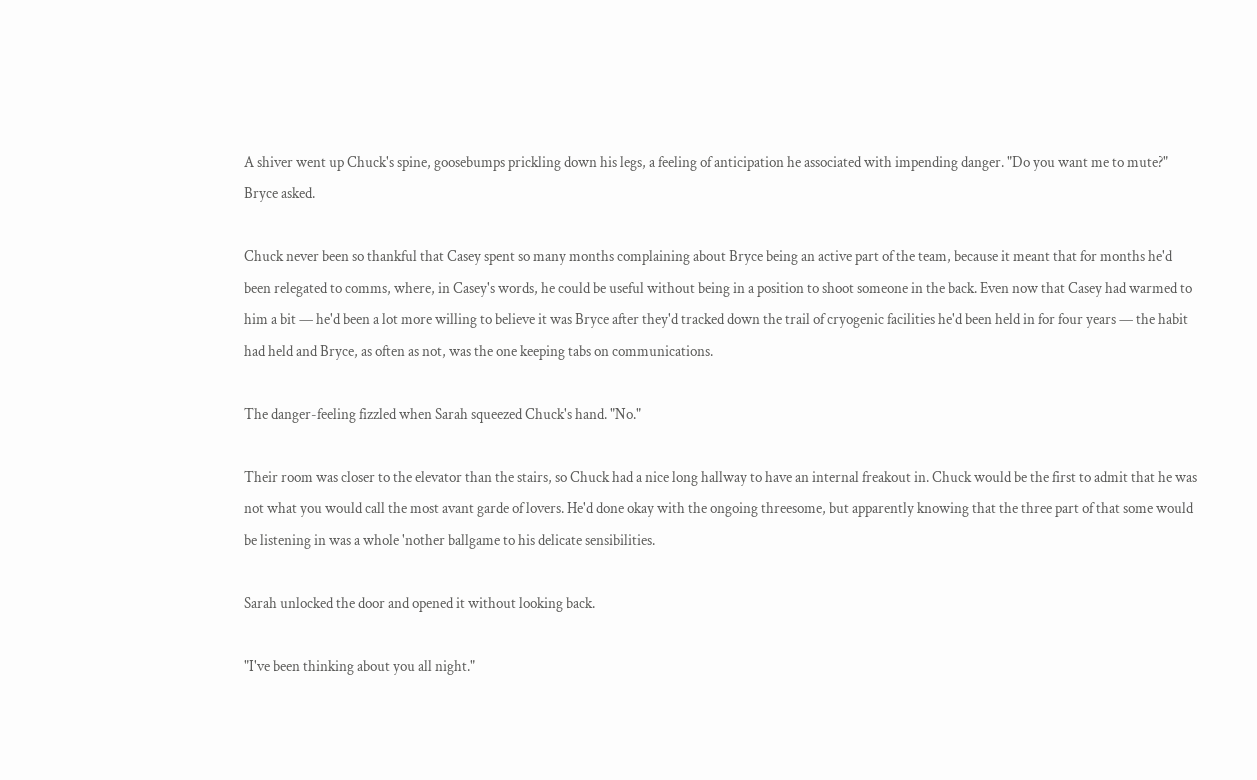A shiver went up Chuck's spine, goosebumps prickling down his legs, a feeling of anticipation he associated with impending danger. "Do you want me to mute?" Bryce asked.

Chuck never been so thankful that Casey spent so many months complaining about Bryce being an active part of the team, because it meant that for months he'd been relegated to comms, where, in Casey's words, he could be useful without being in a position to shoot someone in the back. Even now that Casey had warmed to him a bit — he'd been a lot more willing to believe it was Bryce after they'd tracked down the trail of cryogenic facilities he'd been held in for four years — the habit had held and Bryce, as often as not, was the one keeping tabs on communications.

The danger-feeling fizzled when Sarah squeezed Chuck's hand. "No."

Their room was closer to the elevator than the stairs, so Chuck had a nice long hallway to have an internal freakout in. Chuck would be the first to admit that he was not what you would call the most avant garde of lovers. He'd done okay with the ongoing threesome, but apparently knowing that the three part of that some would be listening in was a whole 'nother ballgame to his delicate sensibilities.

Sarah unlocked the door and opened it without looking back.

"I've been thinking about you all night."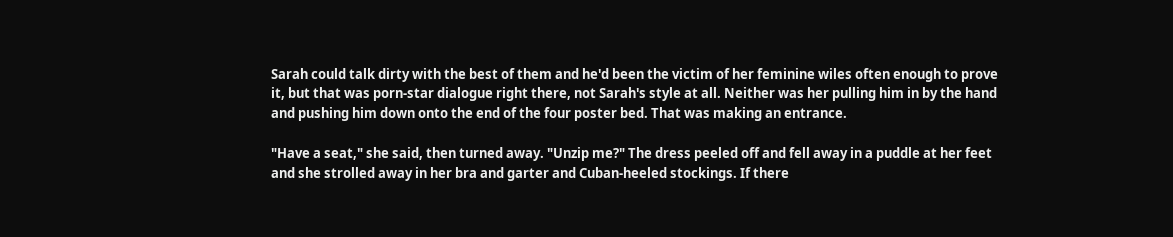Sarah could talk dirty with the best of them and he'd been the victim of her feminine wiles often enough to prove it, but that was porn-star dialogue right there, not Sarah's style at all. Neither was her pulling him in by the hand and pushing him down onto the end of the four poster bed. That was making an entrance.

"Have a seat," she said, then turned away. "Unzip me?" The dress peeled off and fell away in a puddle at her feet and she strolled away in her bra and garter and Cuban-heeled stockings. If there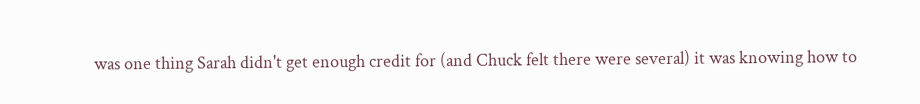was one thing Sarah didn't get enough credit for (and Chuck felt there were several) it was knowing how to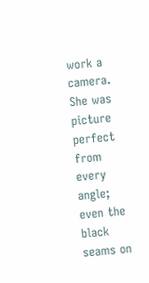work a camera. She was picture perfect from every angle; even the black seams on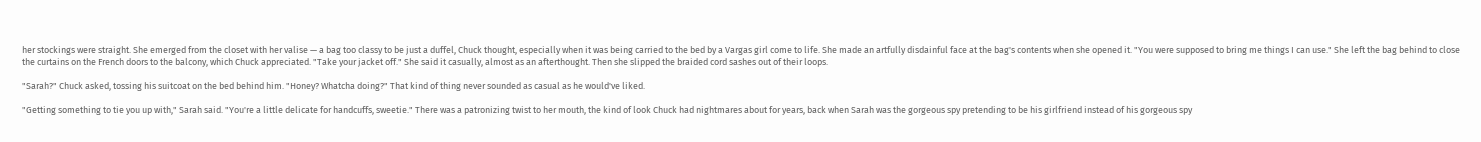her stockings were straight. She emerged from the closet with her valise — a bag too classy to be just a duffel, Chuck thought, especially when it was being carried to the bed by a Vargas girl come to life. She made an artfully disdainful face at the bag's contents when she opened it. "You were supposed to bring me things I can use." She left the bag behind to close the curtains on the French doors to the balcony, which Chuck appreciated. "Take your jacket off." She said it casually, almost as an afterthought. Then she slipped the braided cord sashes out of their loops.

"Sarah?" Chuck asked, tossing his suitcoat on the bed behind him. "Honey? Whatcha doing?" That kind of thing never sounded as casual as he would've liked.

"Getting something to tie you up with," Sarah said. "You're a little delicate for handcuffs, sweetie." There was a patronizing twist to her mouth, the kind of look Chuck had nightmares about for years, back when Sarah was the gorgeous spy pretending to be his girlfriend instead of his gorgeous spy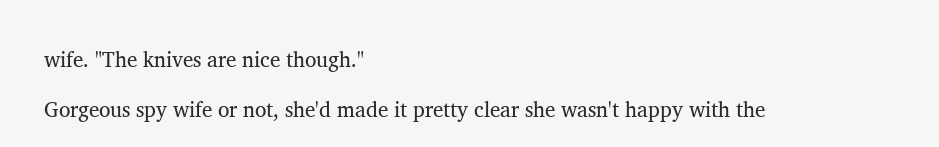wife. "The knives are nice though."

Gorgeous spy wife or not, she'd made it pretty clear she wasn't happy with the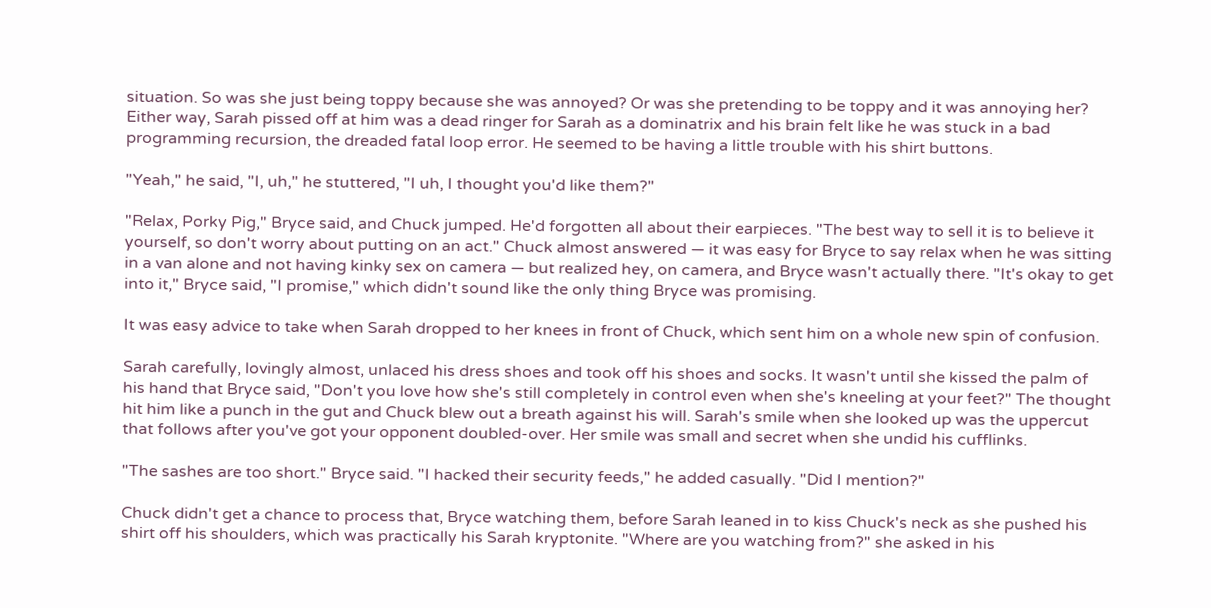situation. So was she just being toppy because she was annoyed? Or was she pretending to be toppy and it was annoying her? Either way, Sarah pissed off at him was a dead ringer for Sarah as a dominatrix and his brain felt like he was stuck in a bad programming recursion, the dreaded fatal loop error. He seemed to be having a little trouble with his shirt buttons.

"Yeah," he said, "I, uh," he stuttered, "I uh, I thought you'd like them?"

"Relax, Porky Pig," Bryce said, and Chuck jumped. He'd forgotten all about their earpieces. "The best way to sell it is to believe it yourself, so don't worry about putting on an act." Chuck almost answered — it was easy for Bryce to say relax when he was sitting in a van alone and not having kinky sex on camera — but realized hey, on camera, and Bryce wasn't actually there. "It's okay to get into it," Bryce said, "I promise," which didn't sound like the only thing Bryce was promising.

It was easy advice to take when Sarah dropped to her knees in front of Chuck, which sent him on a whole new spin of confusion.

Sarah carefully, lovingly almost, unlaced his dress shoes and took off his shoes and socks. It wasn't until she kissed the palm of his hand that Bryce said, "Don't you love how she's still completely in control even when she's kneeling at your feet?" The thought hit him like a punch in the gut and Chuck blew out a breath against his will. Sarah's smile when she looked up was the uppercut that follows after you've got your opponent doubled-over. Her smile was small and secret when she undid his cufflinks.

"The sashes are too short." Bryce said. "I hacked their security feeds," he added casually. "Did I mention?"

Chuck didn't get a chance to process that, Bryce watching them, before Sarah leaned in to kiss Chuck's neck as she pushed his shirt off his shoulders, which was practically his Sarah kryptonite. "Where are you watching from?" she asked in his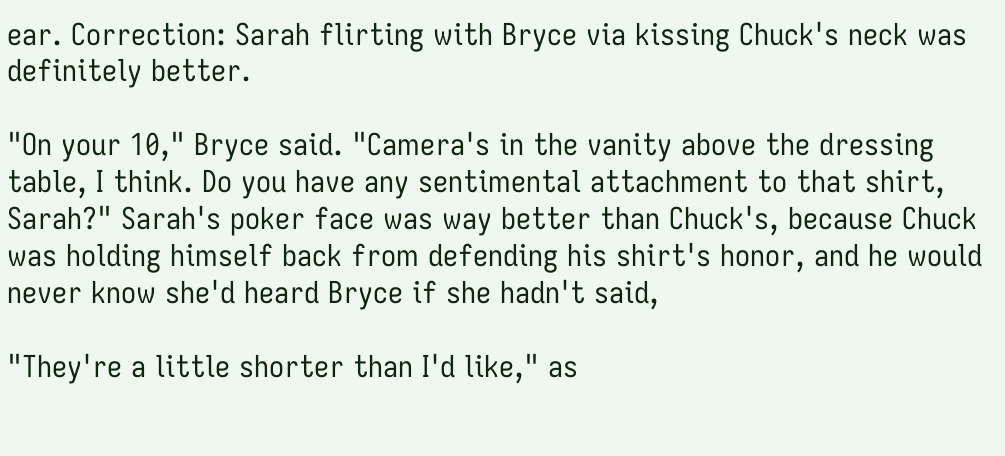ear. Correction: Sarah flirting with Bryce via kissing Chuck's neck was definitely better.

"On your 10," Bryce said. "Camera's in the vanity above the dressing table, I think. Do you have any sentimental attachment to that shirt, Sarah?" Sarah's poker face was way better than Chuck's, because Chuck was holding himself back from defending his shirt's honor, and he would never know she'd heard Bryce if she hadn't said,

"They're a little shorter than I'd like," as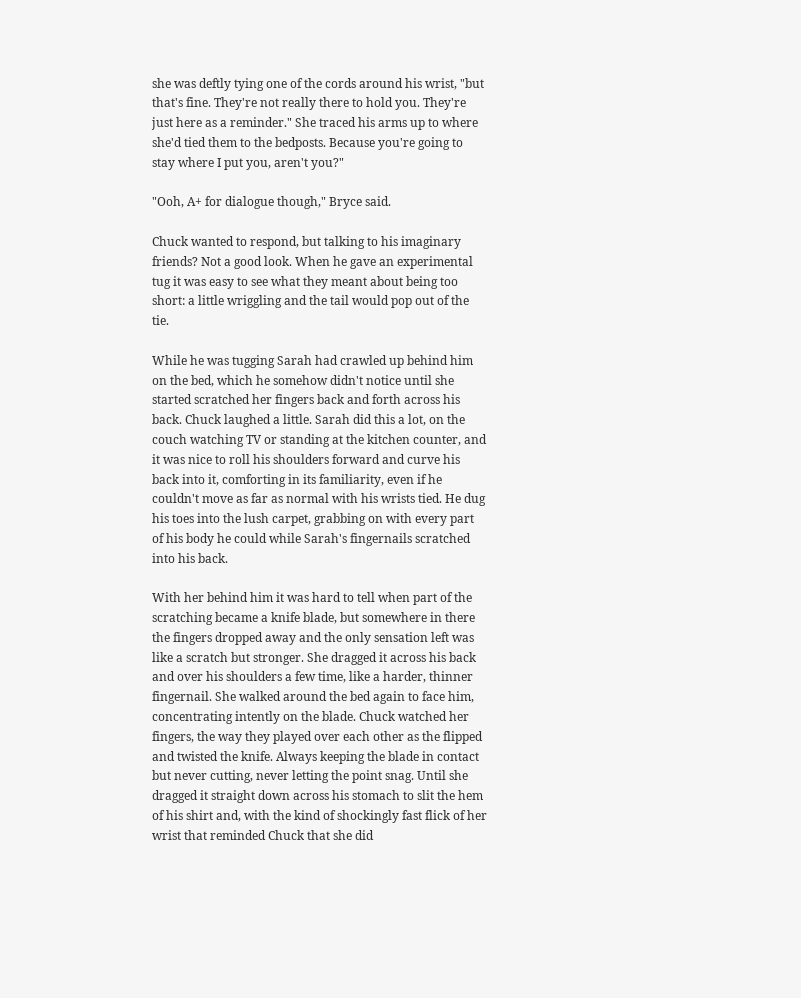she was deftly tying one of the cords around his wrist, "but that's fine. They're not really there to hold you. They're just here as a reminder." She traced his arms up to where she'd tied them to the bedposts. Because you're going to stay where I put you, aren't you?"

"Ooh, A+ for dialogue though," Bryce said.

Chuck wanted to respond, but talking to his imaginary friends? Not a good look. When he gave an experimental tug it was easy to see what they meant about being too short: a little wriggling and the tail would pop out of the tie.

While he was tugging Sarah had crawled up behind him on the bed, which he somehow didn't notice until she started scratched her fingers back and forth across his back. Chuck laughed a little. Sarah did this a lot, on the couch watching TV or standing at the kitchen counter, and it was nice to roll his shoulders forward and curve his back into it, comforting in its familiarity, even if he couldn't move as far as normal with his wrists tied. He dug his toes into the lush carpet, grabbing on with every part of his body he could while Sarah's fingernails scratched into his back.

With her behind him it was hard to tell when part of the scratching became a knife blade, but somewhere in there the fingers dropped away and the only sensation left was like a scratch but stronger. She dragged it across his back and over his shoulders a few time, like a harder, thinner fingernail. She walked around the bed again to face him, concentrating intently on the blade. Chuck watched her fingers, the way they played over each other as the flipped and twisted the knife. Always keeping the blade in contact but never cutting, never letting the point snag. Until she dragged it straight down across his stomach to slit the hem of his shirt and, with the kind of shockingly fast flick of her wrist that reminded Chuck that she did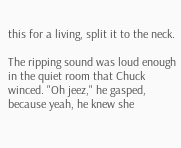this for a living, split it to the neck.

The ripping sound was loud enough in the quiet room that Chuck winced. "Oh jeez," he gasped, because yeah, he knew she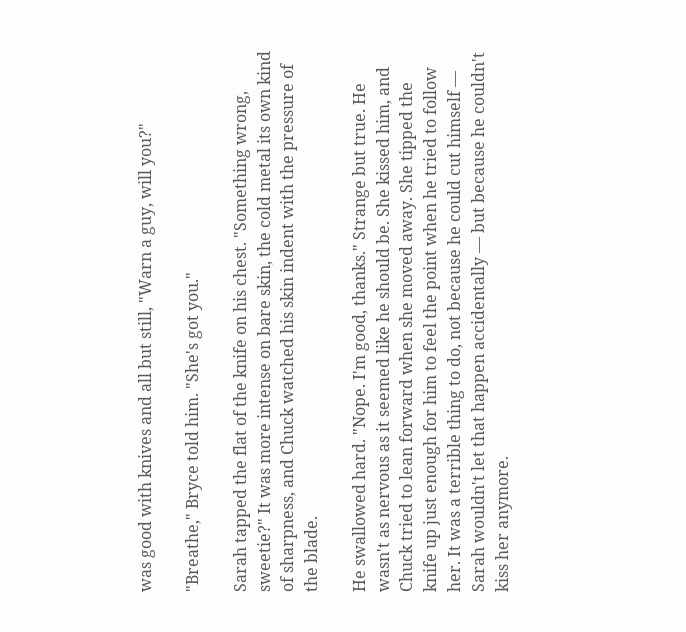was good with knives and all but still, "Warn a guy, will you?"

"Breathe," Bryce told him. "She's got you."

Sarah tapped the flat of the knife on his chest. "Something wrong, sweetie?" It was more intense on bare skin, the cold metal its own kind of sharpness, and Chuck watched his skin indent with the pressure of the blade.

He swallowed hard. "Nope. I'm good, thanks." Strange but true. He wasn't as nervous as it seemed like he should be. She kissed him, and Chuck tried to lean forward when she moved away. She tipped the knife up just enough for him to feel the point when he tried to follow her. It was a terrible thing to do, not because he could cut himself — Sarah wouldn't let that happen accidentally — but because he couldn't kiss her anymore.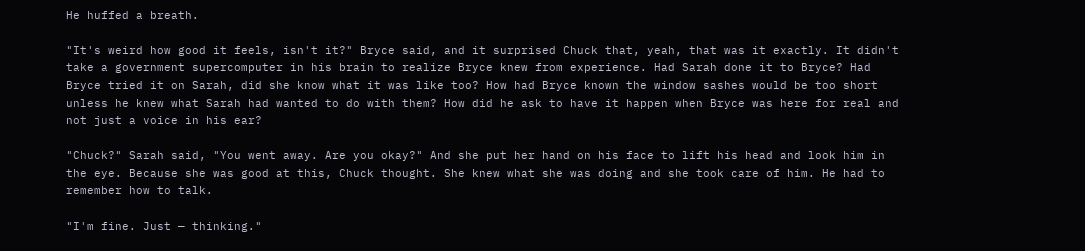He huffed a breath.

"It's weird how good it feels, isn't it?" Bryce said, and it surprised Chuck that, yeah, that was it exactly. It didn't take a government supercomputer in his brain to realize Bryce knew from experience. Had Sarah done it to Bryce? Had Bryce tried it on Sarah, did she know what it was like too? How had Bryce known the window sashes would be too short unless he knew what Sarah had wanted to do with them? How did he ask to have it happen when Bryce was here for real and not just a voice in his ear?

"Chuck?" Sarah said, "You went away. Are you okay?" And she put her hand on his face to lift his head and look him in the eye. Because she was good at this, Chuck thought. She knew what she was doing and she took care of him. He had to remember how to talk.

"I'm fine. Just — thinking."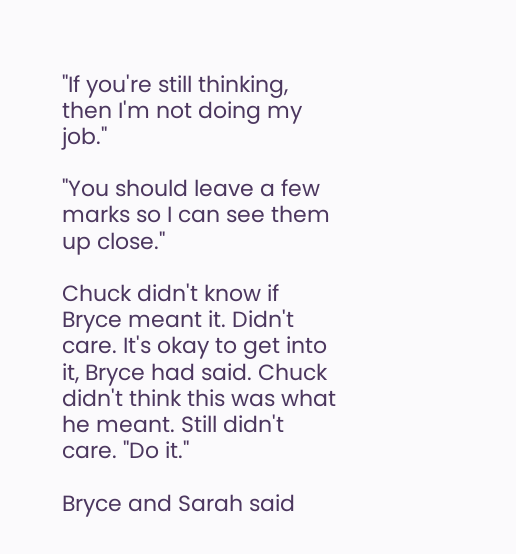"If you're still thinking, then I'm not doing my job."

"You should leave a few marks so I can see them up close."

Chuck didn't know if Bryce meant it. Didn't care. It's okay to get into it, Bryce had said. Chuck didn't think this was what he meant. Still didn't care. "Do it."

Bryce and Sarah said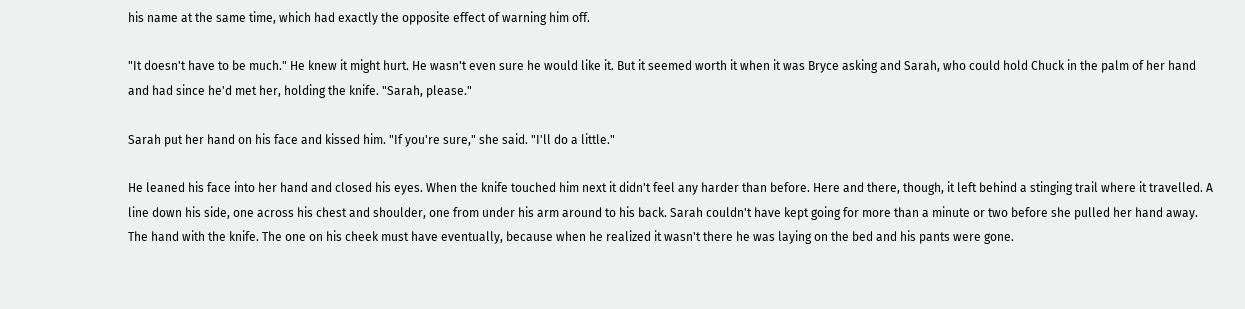his name at the same time, which had exactly the opposite effect of warning him off.

"It doesn't have to be much." He knew it might hurt. He wasn't even sure he would like it. But it seemed worth it when it was Bryce asking and Sarah, who could hold Chuck in the palm of her hand and had since he'd met her, holding the knife. "Sarah, please."

Sarah put her hand on his face and kissed him. "If you're sure," she said. "I'll do a little."

He leaned his face into her hand and closed his eyes. When the knife touched him next it didn't feel any harder than before. Here and there, though, it left behind a stinging trail where it travelled. A line down his side, one across his chest and shoulder, one from under his arm around to his back. Sarah couldn't have kept going for more than a minute or two before she pulled her hand away. The hand with the knife. The one on his cheek must have eventually, because when he realized it wasn't there he was laying on the bed and his pants were gone.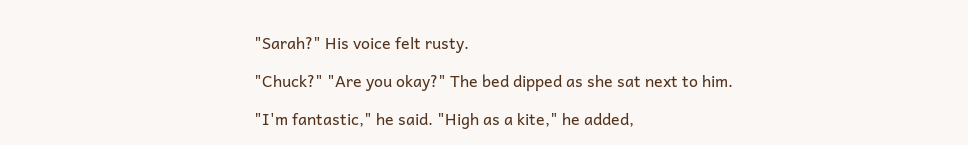"Sarah?" His voice felt rusty.

"Chuck?" "Are you okay?" The bed dipped as she sat next to him.

"I'm fantastic," he said. "High as a kite," he added,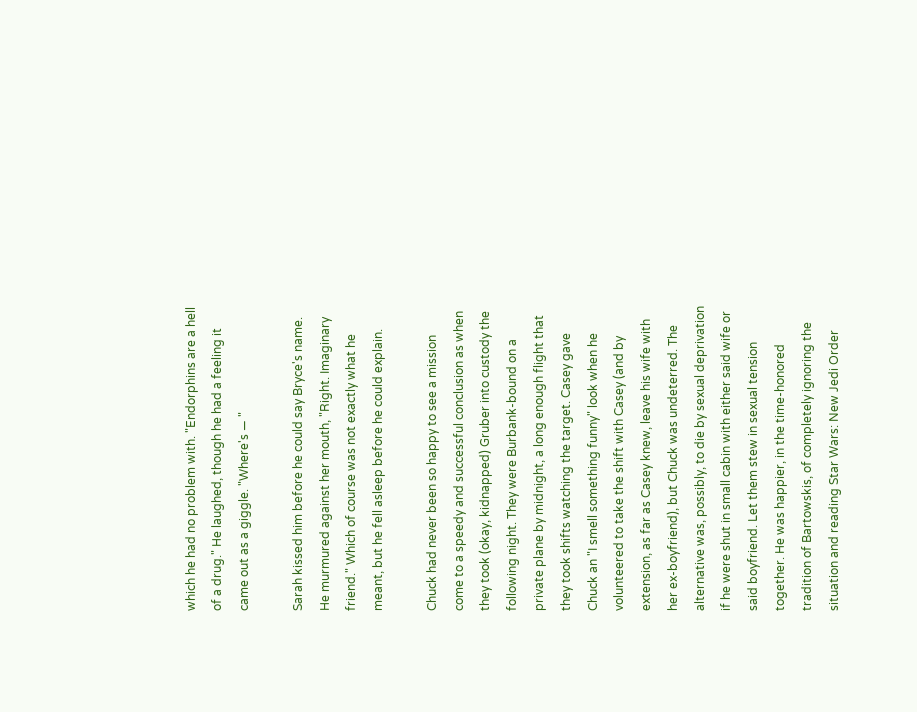which he had no problem with. "Endorphins are a hell of a drug." He laughed, though he had a feeling it came out as a giggle. "Where's — "

Sarah kissed him before he could say Bryce's name. He murmured against her mouth, "Right. Imaginary friend." Which of course was not exactly what he meant, but he fell asleep before he could explain.

Chuck had never been so happy to see a mission come to a speedy and successful conclusion as when they took (okay, kidnapped) Gruber into custody the following night. They were Burbank-bound on a private plane by midnight, a long enough flight that they took shifts watching the target. Casey gave Chuck an "I smell something funny" look when he volunteered to take the shift with Casey (and by extension, as far as Casey knew, leave his wife with her ex-boyfriend), but Chuck was undeterred. The alternative was, possibly, to die by sexual deprivation if he were shut in small cabin with either said wife or said boyfriend. Let them stew in sexual tension together. He was happier, in the time-honored tradition of Bartowskis, of completely ignoring the situation and reading Star Wars: New Jedi Order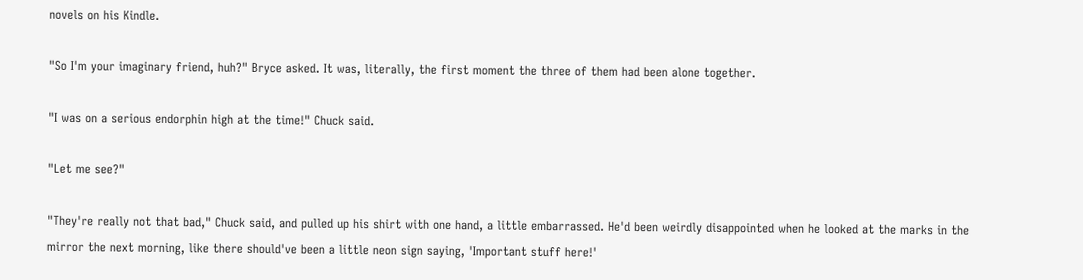novels on his Kindle.

"So I'm your imaginary friend, huh?" Bryce asked. It was, literally, the first moment the three of them had been alone together.

"I was on a serious endorphin high at the time!" Chuck said.

"Let me see?"

"They're really not that bad," Chuck said, and pulled up his shirt with one hand, a little embarrassed. He'd been weirdly disappointed when he looked at the marks in the mirror the next morning, like there should've been a little neon sign saying, 'Important stuff here!'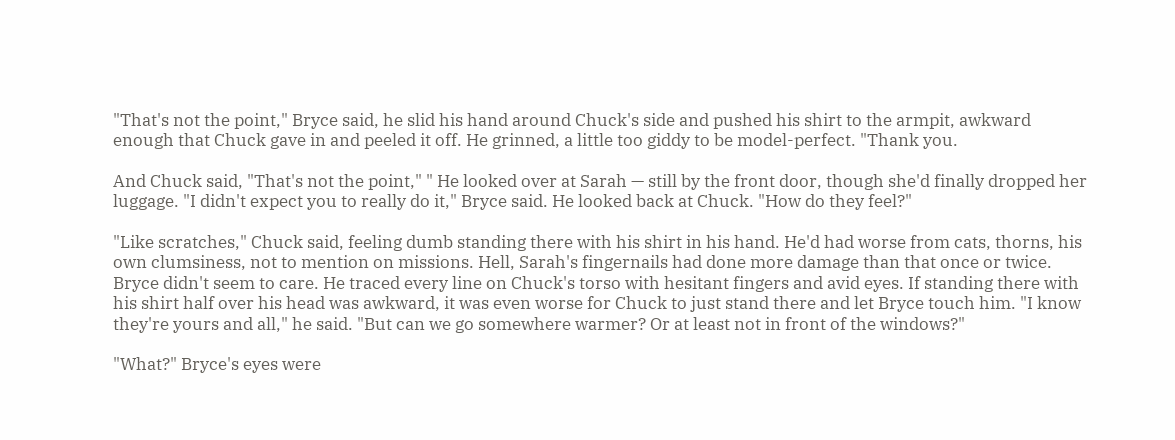"That's not the point," Bryce said, he slid his hand around Chuck's side and pushed his shirt to the armpit, awkward enough that Chuck gave in and peeled it off. He grinned, a little too giddy to be model-perfect. "Thank you.

And Chuck said, "That's not the point," " He looked over at Sarah — still by the front door, though she'd finally dropped her luggage. "I didn't expect you to really do it," Bryce said. He looked back at Chuck. "How do they feel?"

"Like scratches," Chuck said, feeling dumb standing there with his shirt in his hand. He'd had worse from cats, thorns, his own clumsiness, not to mention on missions. Hell, Sarah's fingernails had done more damage than that once or twice. Bryce didn't seem to care. He traced every line on Chuck's torso with hesitant fingers and avid eyes. If standing there with his shirt half over his head was awkward, it was even worse for Chuck to just stand there and let Bryce touch him. "I know they're yours and all," he said. "But can we go somewhere warmer? Or at least not in front of the windows?"

"What?" Bryce's eyes were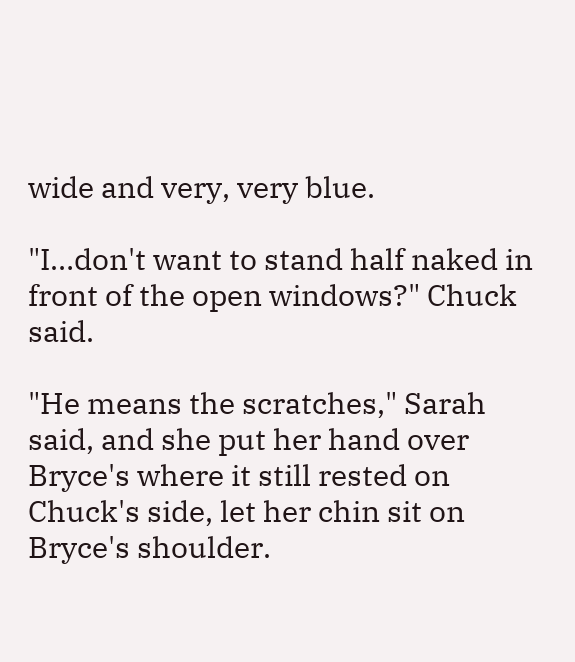wide and very, very blue.

"I…don't want to stand half naked in front of the open windows?" Chuck said.

"He means the scratches," Sarah said, and she put her hand over Bryce's where it still rested on Chuck's side, let her chin sit on Bryce's shoulder.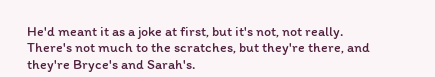He'd meant it as a joke at first, but it's not, not really. There's not much to the scratches, but they're there, and they're Bryce's and Sarah's.